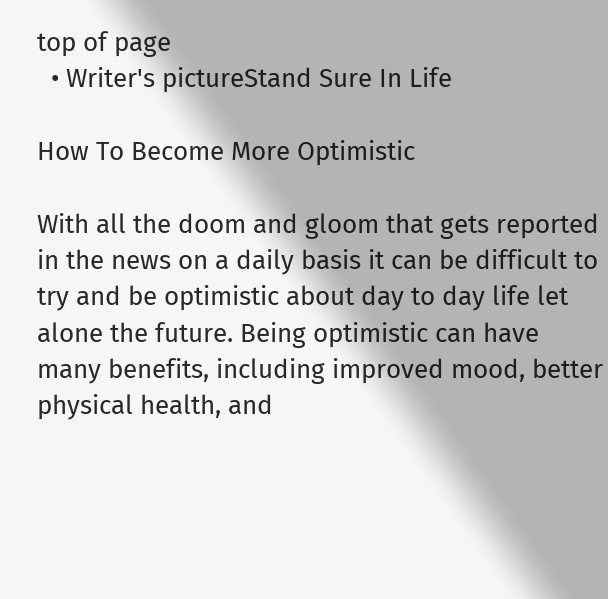top of page
  • Writer's pictureStand Sure In Life

How To Become More Optimistic

With all the doom and gloom that gets reported in the news on a daily basis it can be difficult to try and be optimistic about day to day life let alone the future. Being optimistic can have many benefits, including improved mood, better physical health, and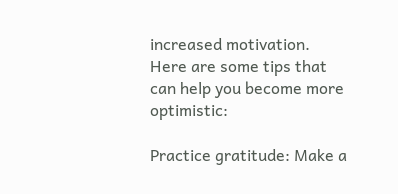increased motivation. Here are some tips that can help you become more optimistic:

Practice gratitude: Make a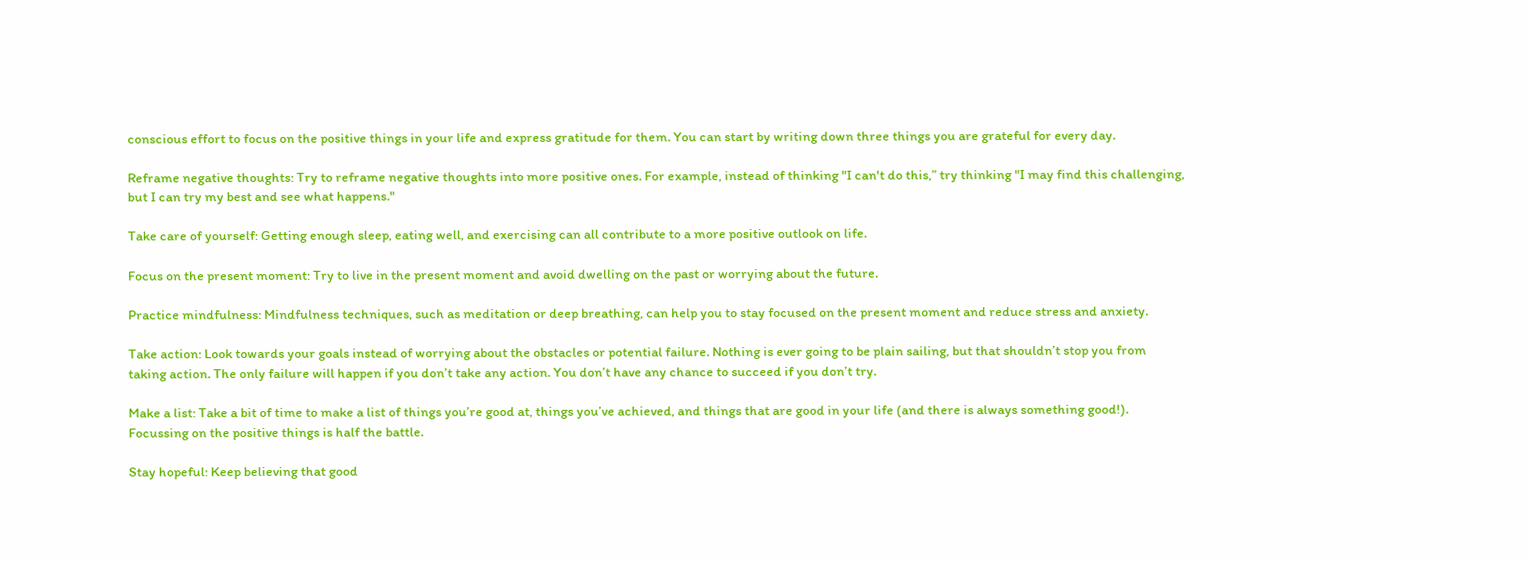conscious effort to focus on the positive things in your life and express gratitude for them. You can start by writing down three things you are grateful for every day.

Reframe negative thoughts: Try to reframe negative thoughts into more positive ones. For example, instead of thinking "I can't do this,” try thinking "I may find this challenging, but I can try my best and see what happens."

Take care of yourself: Getting enough sleep, eating well, and exercising can all contribute to a more positive outlook on life.

Focus on the present moment: Try to live in the present moment and avoid dwelling on the past or worrying about the future.

Practice mindfulness: Mindfulness techniques, such as meditation or deep breathing, can help you to stay focused on the present moment and reduce stress and anxiety.

Take action: Look towards your goals instead of worrying about the obstacles or potential failure. Nothing is ever going to be plain sailing, but that shouldn’t stop you from taking action. The only failure will happen if you don’t take any action. You don’t have any chance to succeed if you don’t try.

Make a list: Take a bit of time to make a list of things you’re good at, things you’ve achieved, and things that are good in your life (and there is always something good!). Focussing on the positive things is half the battle.

Stay hopeful: Keep believing that good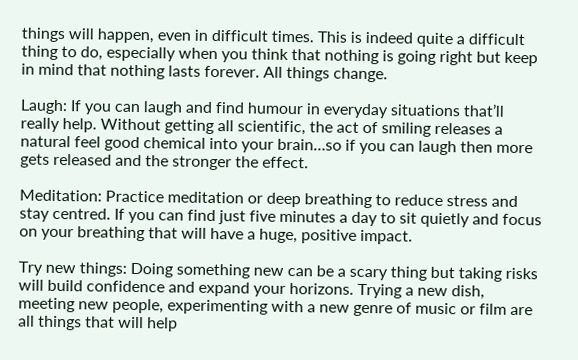things will happen, even in difficult times. This is indeed quite a difficult thing to do, especially when you think that nothing is going right but keep in mind that nothing lasts forever. All things change.

Laugh: If you can laugh and find humour in everyday situations that’ll really help. Without getting all scientific, the act of smiling releases a natural feel good chemical into your brain…so if you can laugh then more gets released and the stronger the effect.

Meditation: Practice meditation or deep breathing to reduce stress and stay centred. If you can find just five minutes a day to sit quietly and focus on your breathing that will have a huge, positive impact.

Try new things: Doing something new can be a scary thing but taking risks will build confidence and expand your horizons. Trying a new dish, meeting new people, experimenting with a new genre of music or film are all things that will help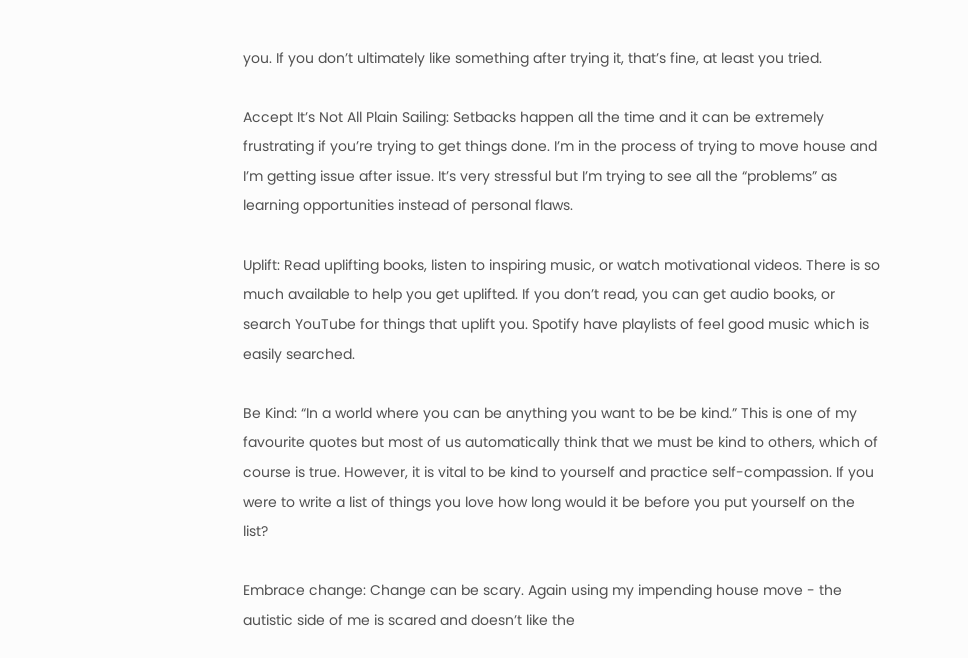you. If you don’t ultimately like something after trying it, that’s fine, at least you tried.

Accept It’s Not All Plain Sailing: Setbacks happen all the time and it can be extremely frustrating if you’re trying to get things done. I’m in the process of trying to move house and I’m getting issue after issue. It’s very stressful but I’m trying to see all the “problems” as learning opportunities instead of personal flaws.

Uplift: Read uplifting books, listen to inspiring music, or watch motivational videos. There is so much available to help you get uplifted. If you don’t read, you can get audio books, or search YouTube for things that uplift you. Spotify have playlists of feel good music which is easily searched.

Be Kind: “In a world where you can be anything you want to be be kind.” This is one of my favourite quotes but most of us automatically think that we must be kind to others, which of course is true. However, it is vital to be kind to yourself and practice self-compassion. If you were to write a list of things you love how long would it be before you put yourself on the list?

Embrace change: Change can be scary. Again using my impending house move - the autistic side of me is scared and doesn’t like the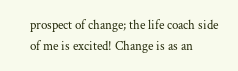prospect of change; the life coach side of me is excited! Change is as an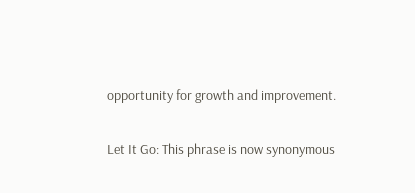opportunity for growth and improvement.

Let It Go: This phrase is now synonymous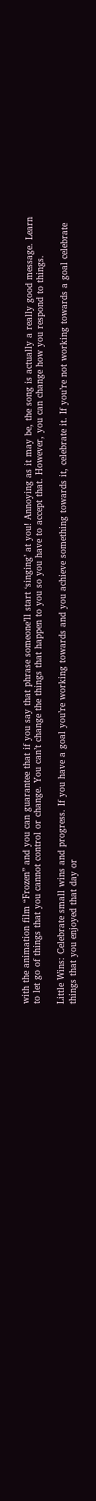with the animation film “Frozen” and you can guarantee that if you say that phrase someone’ll start ‘singing’ at you! Annoying as it may be, the song is actually a really good message. Learn to let go of things that you cannot control or change. You can’t change the things that happen to you so you have to accept that. However, you can change how you respond to things.

Little Wins: Celebrate small wins and progress. If you have a goal you’re working towards and you achieve something towards it, celebrate it. If you’re not working towards a goal celebrate things that you enjoyed that day or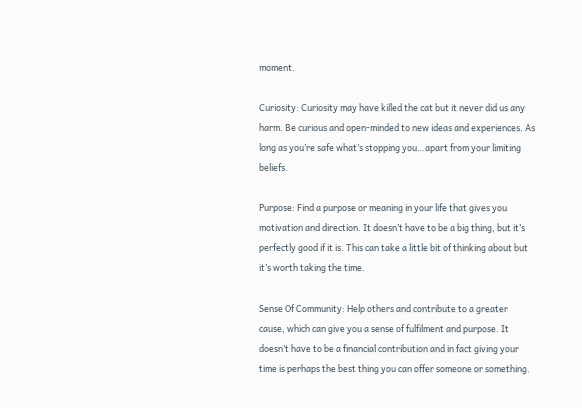moment.

Curiosity: Curiosity may have killed the cat but it never did us any harm. Be curious and open-minded to new ideas and experiences. As long as you’re safe what’s stopping you…apart from your limiting beliefs.

Purpose: Find a purpose or meaning in your life that gives you motivation and direction. It doesn’t have to be a big thing, but it’s perfectly good if it is. This can take a little bit of thinking about but it’s worth taking the time.

Sense Of Community: Help others and contribute to a greater cause, which can give you a sense of fulfilment and purpose. It doesn’t have to be a financial contribution and in fact giving your time is perhaps the best thing you can offer someone or something.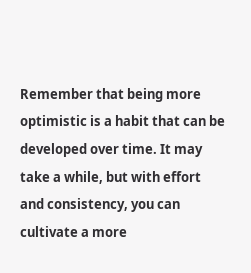Remember that being more optimistic is a habit that can be developed over time. It may take a while, but with effort and consistency, you can cultivate a more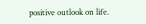positive outlook on life.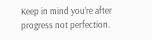Keep in mind you’re after progress not perfection.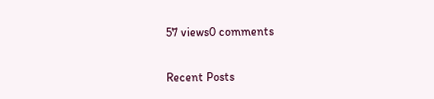57 views0 comments

Recent Posts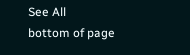See All
bottom of page